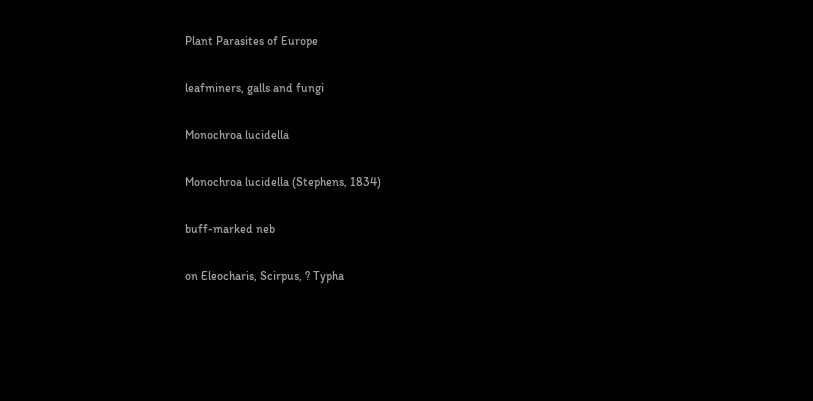Plant Parasites of Europe

leafminers, galls and fungi

Monochroa lucidella

Monochroa lucidella (Stephens, 1834)

buff-marked neb

on Eleocharis, Scirpus, ? Typha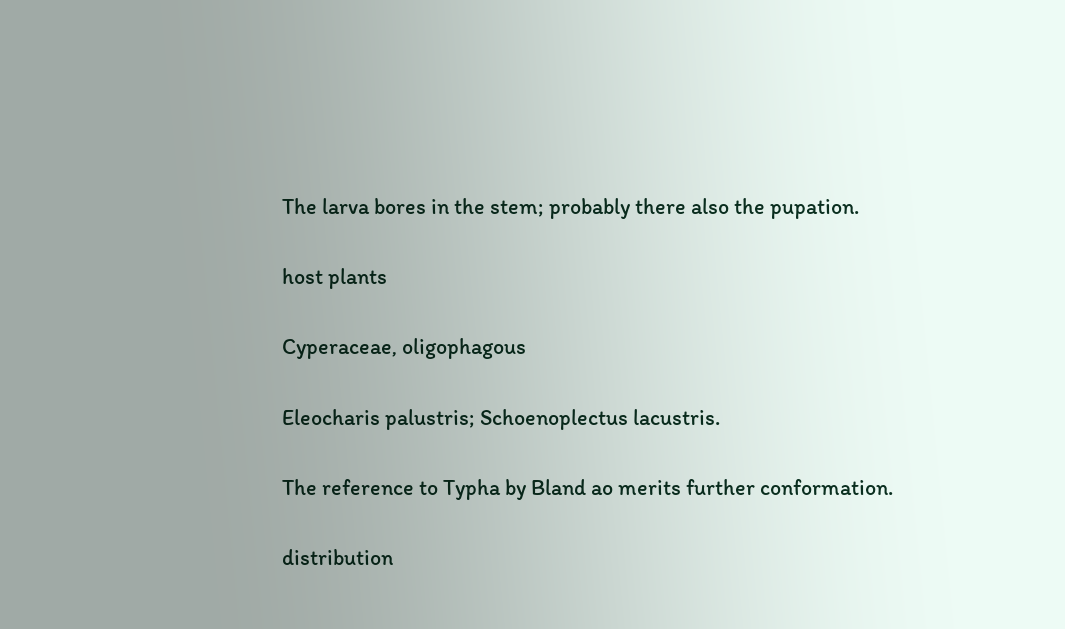The larva bores in the stem; probably there also the pupation.

host plants

Cyperaceae, oligophagous

Eleocharis palustris; Schoenoplectus lacustris.

The reference to Typha by Bland ao merits further conformation.

distribution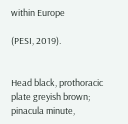within Europe

(PESI, 2019).


Head black, prothoracic plate greyish brown; pinacula minute,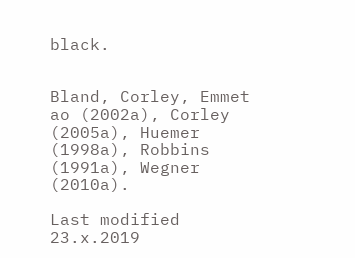black.


Bland, Corley, Emmet ao (2002a), Corley (2005a), Huemer (1998a), Robbins (1991a), Wegner (2010a).

Last modified 23.x.2019